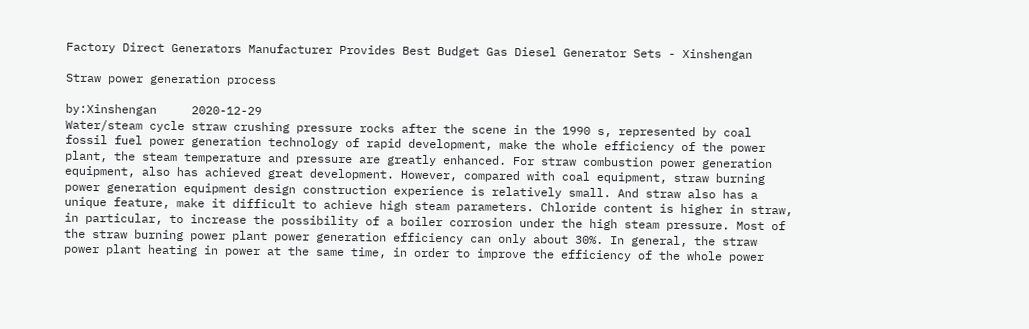Factory Direct Generators Manufacturer Provides Best Budget Gas Diesel Generator Sets - Xinshengan

Straw power generation process

by:Xinshengan     2020-12-29
Water/steam cycle straw crushing pressure rocks after the scene in the 1990 s, represented by coal fossil fuel power generation technology of rapid development, make the whole efficiency of the power plant, the steam temperature and pressure are greatly enhanced. For straw combustion power generation equipment, also has achieved great development. However, compared with coal equipment, straw burning power generation equipment design construction experience is relatively small. And straw also has a unique feature, make it difficult to achieve high steam parameters. Chloride content is higher in straw, in particular, to increase the possibility of a boiler corrosion under the high steam pressure. Most of the straw burning power plant power generation efficiency can only about 30%. In general, the straw power plant heating in power at the same time, in order to improve the efficiency of the whole power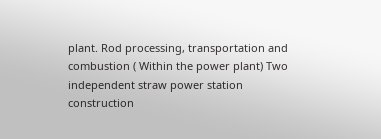plant. Rod processing, transportation and combustion ( Within the power plant) Two independent straw power station construction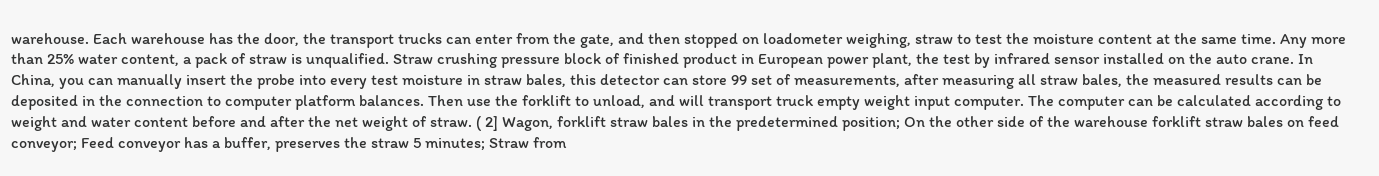warehouse. Each warehouse has the door, the transport trucks can enter from the gate, and then stopped on loadometer weighing, straw to test the moisture content at the same time. Any more than 25% water content, a pack of straw is unqualified. Straw crushing pressure block of finished product in European power plant, the test by infrared sensor installed on the auto crane. In China, you can manually insert the probe into every test moisture in straw bales, this detector can store 99 set of measurements, after measuring all straw bales, the measured results can be deposited in the connection to computer platform balances. Then use the forklift to unload, and will transport truck empty weight input computer. The computer can be calculated according to weight and water content before and after the net weight of straw. ( 2] Wagon, forklift straw bales in the predetermined position; On the other side of the warehouse forklift straw bales on feed conveyor; Feed conveyor has a buffer, preserves the straw 5 minutes; Straw from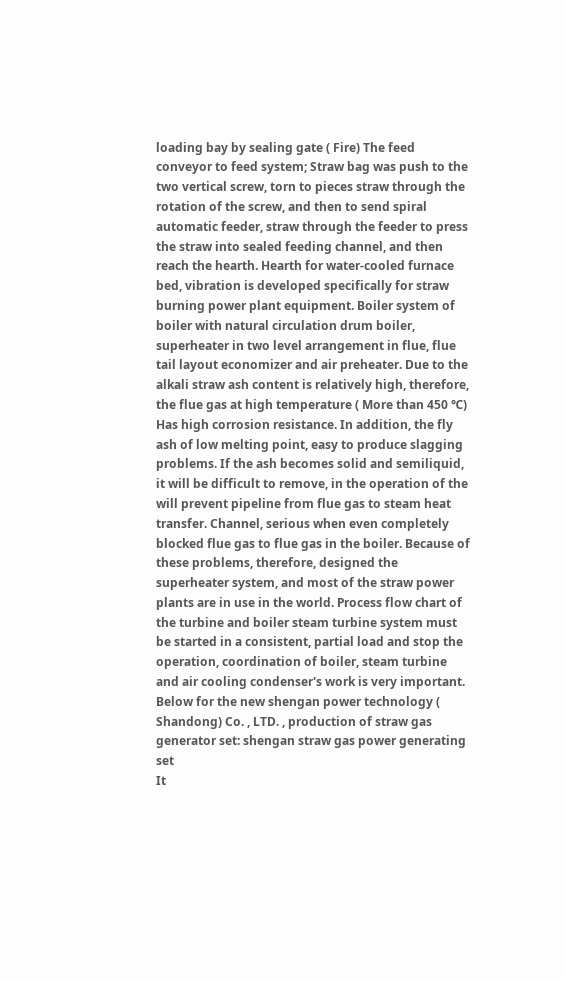loading bay by sealing gate ( Fire) The feed conveyor to feed system; Straw bag was push to the two vertical screw, torn to pieces straw through the rotation of the screw, and then to send spiral automatic feeder, straw through the feeder to press the straw into sealed feeding channel, and then reach the hearth. Hearth for water-cooled furnace bed, vibration is developed specifically for straw burning power plant equipment. Boiler system of boiler with natural circulation drum boiler, superheater in two level arrangement in flue, flue tail layout economizer and air preheater. Due to the alkali straw ash content is relatively high, therefore, the flue gas at high temperature ( More than 450 ℃) Has high corrosion resistance. In addition, the fly ash of low melting point, easy to produce slagging problems. If the ash becomes solid and semiliquid, it will be difficult to remove, in the operation of the will prevent pipeline from flue gas to steam heat transfer. Channel, serious when even completely blocked flue gas to flue gas in the boiler. Because of these problems, therefore, designed the superheater system, and most of the straw power plants are in use in the world. Process flow chart of the turbine and boiler steam turbine system must be started in a consistent, partial load and stop the operation, coordination of boiler, steam turbine and air cooling condenser's work is very important. Below for the new shengan power technology ( Shandong) Co. , LTD. , production of straw gas generator set: shengan straw gas power generating set
It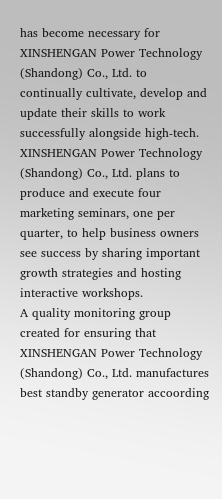has become necessary for XINSHENGAN Power Technology (Shandong) Co., Ltd. to continually cultivate, develop and update their skills to work successfully alongside high-tech.
XINSHENGAN Power Technology (Shandong) Co., Ltd. plans to produce and execute four marketing seminars, one per quarter, to help business owners see success by sharing important growth strategies and hosting interactive workshops.
A quality monitoring group created for ensuring that XINSHENGAN Power Technology (Shandong) Co., Ltd. manufactures best standby generator accoording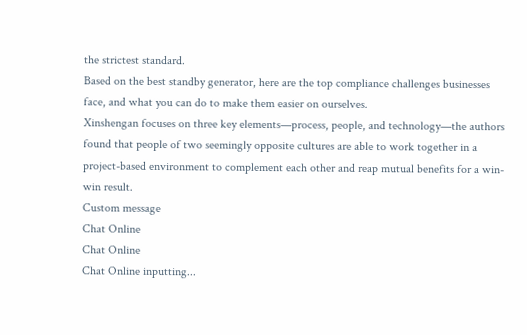the strictest standard.
Based on the best standby generator, here are the top compliance challenges businesses face, and what you can do to make them easier on ourselves.
Xinshengan focuses on three key elements—process, people, and technology—the authors found that people of two seemingly opposite cultures are able to work together in a project-based environment to complement each other and reap mutual benefits for a win-win result.
Custom message
Chat Online
Chat Online
Chat Online inputting...